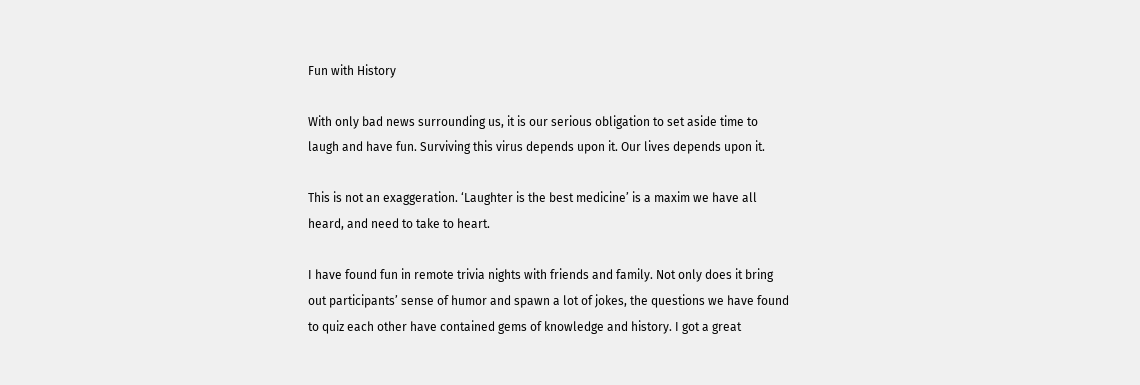Fun with History

With only bad news surrounding us, it is our serious obligation to set aside time to laugh and have fun. Surviving this virus depends upon it. Our lives depends upon it.

This is not an exaggeration. ‘Laughter is the best medicine’ is a maxim we have all heard, and need to take to heart.

I have found fun in remote trivia nights with friends and family. Not only does it bring out participants’ sense of humor and spawn a lot of jokes, the questions we have found to quiz each other have contained gems of knowledge and history. I got a great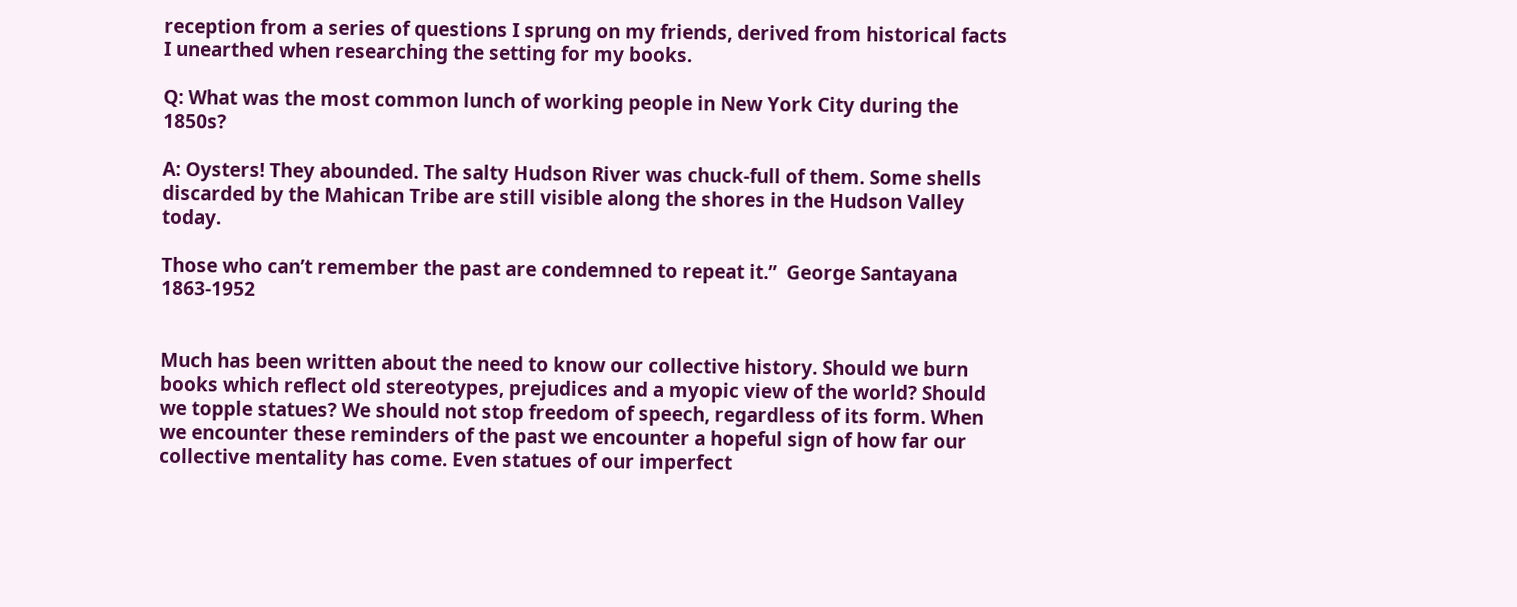reception from a series of questions I sprung on my friends, derived from historical facts I unearthed when researching the setting for my books.

Q: What was the most common lunch of working people in New York City during the 1850s?

A: Oysters! They abounded. The salty Hudson River was chuck-full of them. Some shells discarded by the Mahican Tribe are still visible along the shores in the Hudson Valley today.

Those who can’t remember the past are condemned to repeat it.”  George Santayana 1863-1952


Much has been written about the need to know our collective history. Should we burn books which reflect old stereotypes, prejudices and a myopic view of the world? Should we topple statues? We should not stop freedom of speech, regardless of its form. When we encounter these reminders of the past we encounter a hopeful sign of how far our collective mentality has come. Even statues of our imperfect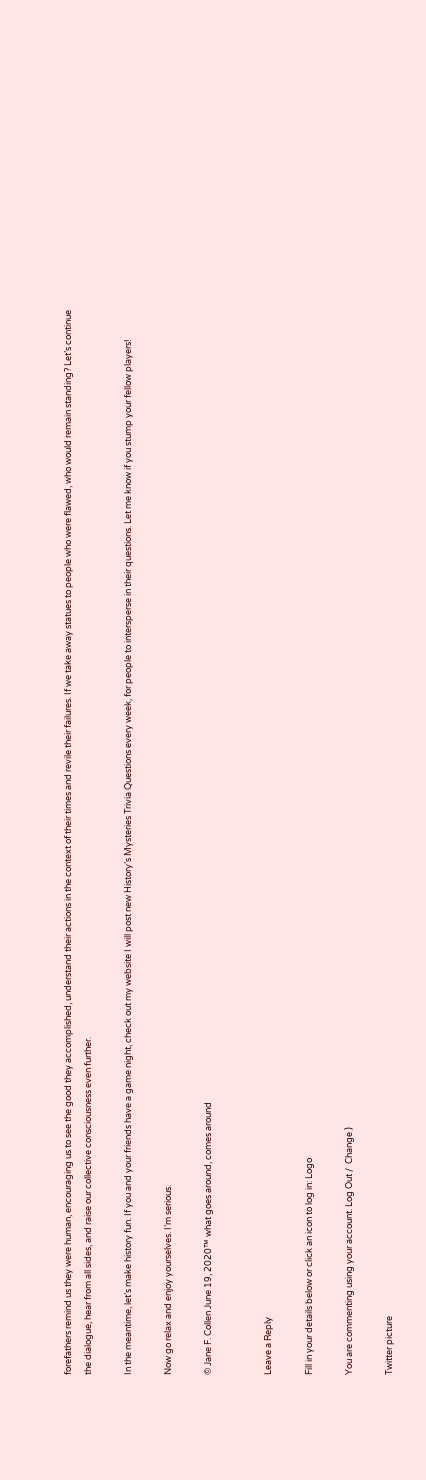forefathers remind us they were human, encouraging us to see the good they accomplished, understand their actions in the context of their times and revile their failures. If we take away statues to people who were flawed, who would remain standing? Let’s continue the dialogue, hear from all sides, and raise our collective consciousness even further.

In the meantime, let’s make history fun. If you and your friends have a game night, check out my website I will post new History’s Mysteries Trivia Questions every week, for people to intersperse in their questions. Let me know if you stump your fellow players!

Now go relax and enjoy yourselves. I’m serious.

© Jane F. Collen June 19, 2020™ what goes around, comes around


Leave a Reply

Fill in your details below or click an icon to log in: Logo

You are commenting using your account. Log Out /  Change )

Twitter picture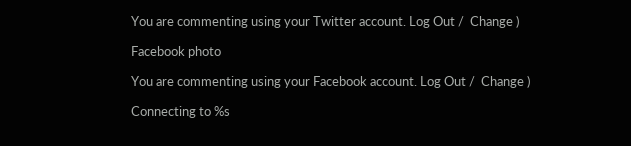You are commenting using your Twitter account. Log Out /  Change )

Facebook photo

You are commenting using your Facebook account. Log Out /  Change )

Connecting to %s